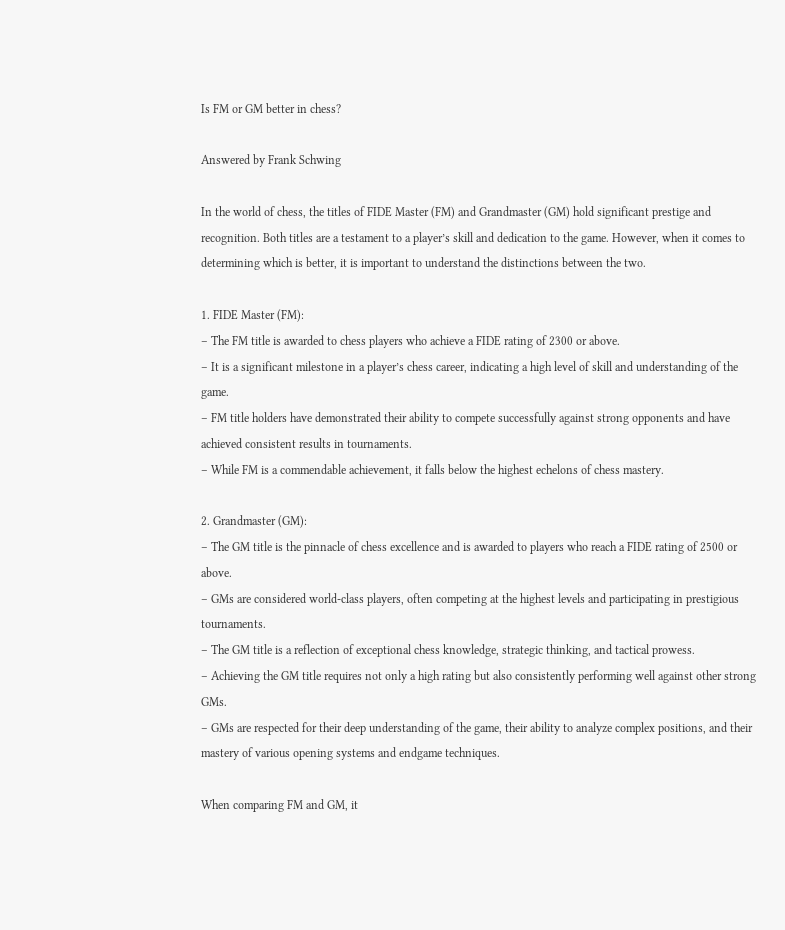Is FM or GM better in chess?

Answered by Frank Schwing

In the world of chess, the titles of FIDE Master (FM) and Grandmaster (GM) hold significant prestige and recognition. Both titles are a testament to a player’s skill and dedication to the game. However, when it comes to determining which is better, it is important to understand the distinctions between the two.

1. FIDE Master (FM):
– The FM title is awarded to chess players who achieve a FIDE rating of 2300 or above.
– It is a significant milestone in a player’s chess career, indicating a high level of skill and understanding of the game.
– FM title holders have demonstrated their ability to compete successfully against strong opponents and have achieved consistent results in tournaments.
– While FM is a commendable achievement, it falls below the highest echelons of chess mastery.

2. Grandmaster (GM):
– The GM title is the pinnacle of chess excellence and is awarded to players who reach a FIDE rating of 2500 or above.
– GMs are considered world-class players, often competing at the highest levels and participating in prestigious tournaments.
– The GM title is a reflection of exceptional chess knowledge, strategic thinking, and tactical prowess.
– Achieving the GM title requires not only a high rating but also consistently performing well against other strong GMs.
– GMs are respected for their deep understanding of the game, their ability to analyze complex positions, and their mastery of various opening systems and endgame techniques.

When comparing FM and GM, it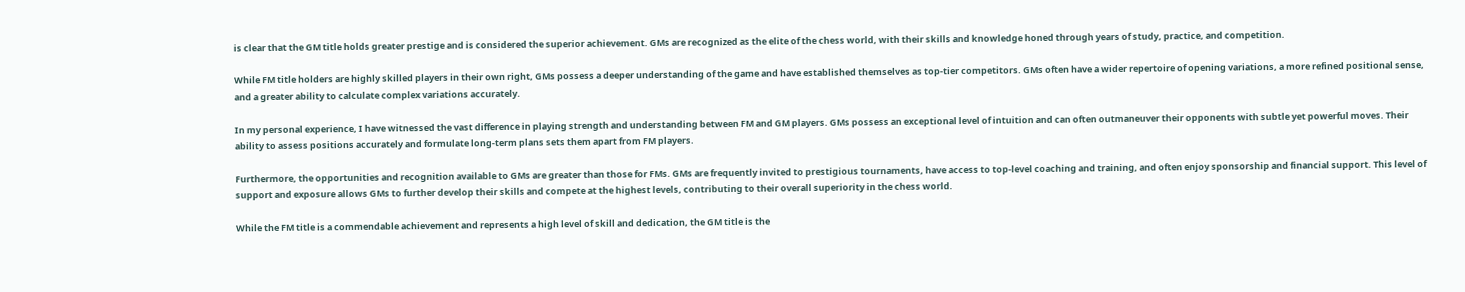is clear that the GM title holds greater prestige and is considered the superior achievement. GMs are recognized as the elite of the chess world, with their skills and knowledge honed through years of study, practice, and competition.

While FM title holders are highly skilled players in their own right, GMs possess a deeper understanding of the game and have established themselves as top-tier competitors. GMs often have a wider repertoire of opening variations, a more refined positional sense, and a greater ability to calculate complex variations accurately.

In my personal experience, I have witnessed the vast difference in playing strength and understanding between FM and GM players. GMs possess an exceptional level of intuition and can often outmaneuver their opponents with subtle yet powerful moves. Their ability to assess positions accurately and formulate long-term plans sets them apart from FM players.

Furthermore, the opportunities and recognition available to GMs are greater than those for FMs. GMs are frequently invited to prestigious tournaments, have access to top-level coaching and training, and often enjoy sponsorship and financial support. This level of support and exposure allows GMs to further develop their skills and compete at the highest levels, contributing to their overall superiority in the chess world.

While the FM title is a commendable achievement and represents a high level of skill and dedication, the GM title is the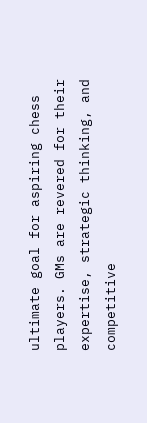ultimate goal for aspiring chess players. GMs are revered for their expertise, strategic thinking, and competitive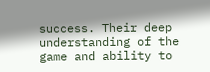success. Their deep understanding of the game and ability to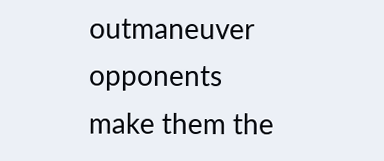outmaneuver opponents make them the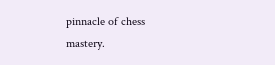pinnacle of chess mastery.